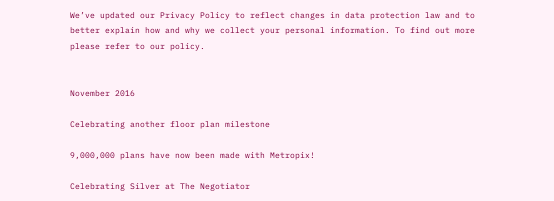We’ve updated our Privacy Policy to reflect changes in data protection law and to better explain how and why we collect your personal information. To find out more please refer to our policy.


November 2016

Celebrating another floor plan milestone

9,000,000 plans have now been made with Metropix!

Celebrating Silver at The Negotiator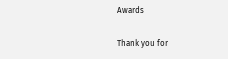Awards

Thank you for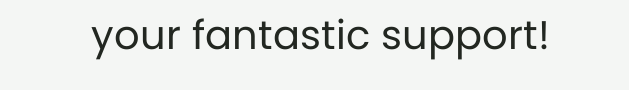your fantastic support!